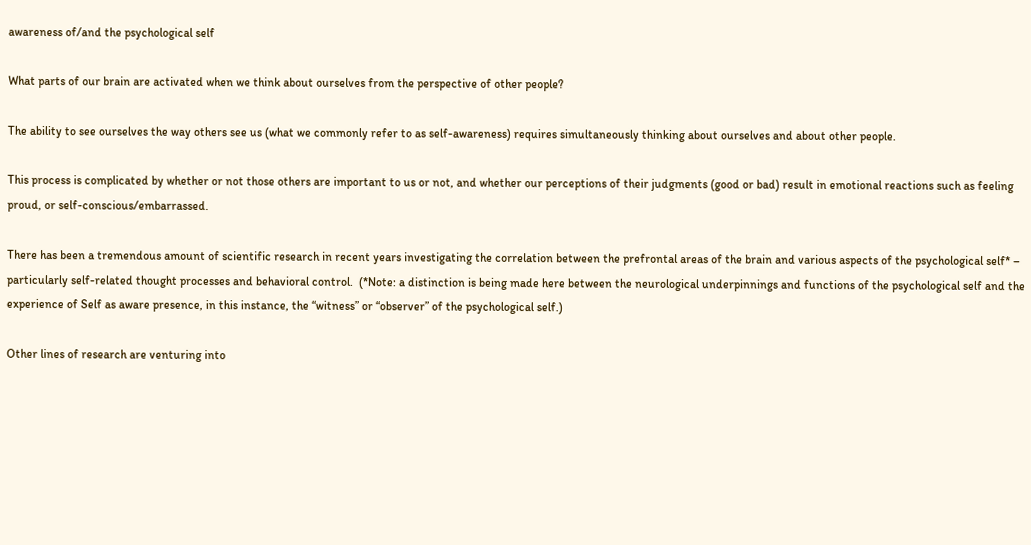awareness of/and the psychological self

What parts of our brain are activated when we think about ourselves from the perspective of other people?

The ability to see ourselves the way others see us (what we commonly refer to as self-awareness) requires simultaneously thinking about ourselves and about other people.

This process is complicated by whether or not those others are important to us or not, and whether our perceptions of their judgments (good or bad) result in emotional reactions such as feeling proud, or self-conscious/embarrassed.

There has been a tremendous amount of scientific research in recent years investigating the correlation between the prefrontal areas of the brain and various aspects of the psychological self* – particularly self-related thought processes and behavioral control.  (*Note: a distinction is being made here between the neurological underpinnings and functions of the psychological self and the experience of Self as aware presence, in this instance, the “witness” or “observer” of the psychological self.)

Other lines of research are venturing into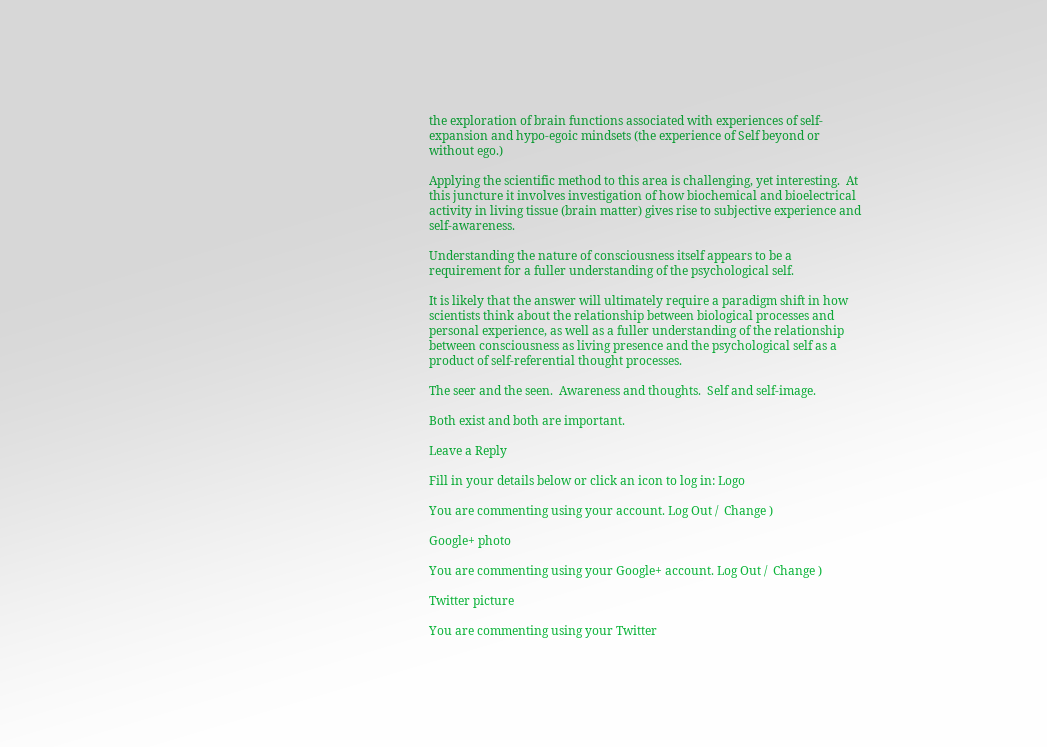the exploration of brain functions associated with experiences of self-expansion and hypo-egoic mindsets (the experience of Self beyond or without ego.)

Applying the scientific method to this area is challenging, yet interesting.  At this juncture it involves investigation of how biochemical and bioelectrical activity in living tissue (brain matter) gives rise to subjective experience and self-awareness.

Understanding the nature of consciousness itself appears to be a requirement for a fuller understanding of the psychological self.

It is likely that the answer will ultimately require a paradigm shift in how scientists think about the relationship between biological processes and personal experience, as well as a fuller understanding of the relationship between consciousness as living presence and the psychological self as a product of self-referential thought processes.

The seer and the seen.  Awareness and thoughts.  Self and self-image.

Both exist and both are important.

Leave a Reply

Fill in your details below or click an icon to log in: Logo

You are commenting using your account. Log Out /  Change )

Google+ photo

You are commenting using your Google+ account. Log Out /  Change )

Twitter picture

You are commenting using your Twitter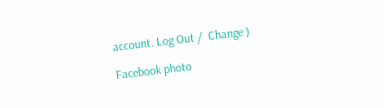account. Log Out /  Change )

Facebook photo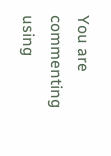You are commenting using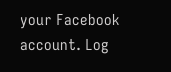your Facebook account. Log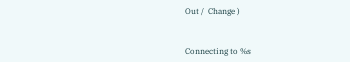Out /  Change )


Connecting to %s